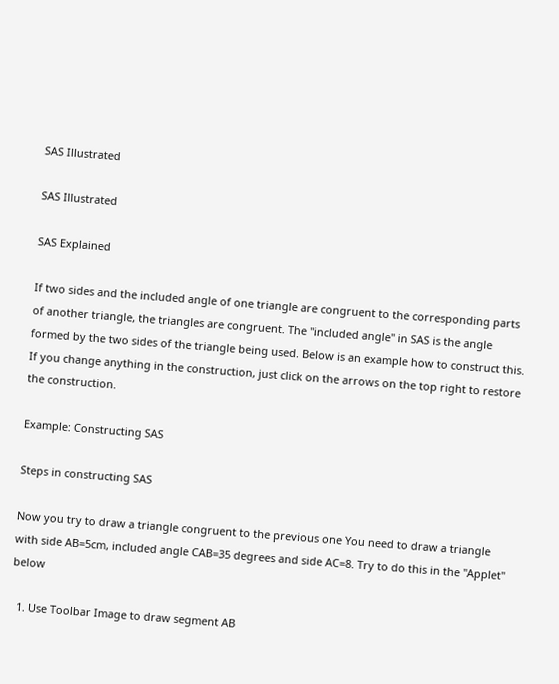SAS Illustrated

SAS Illustrated

SAS Explained

If two sides and the included angle of one triangle are congruent to the corresponding parts of another triangle, the triangles are congruent. The "included angle" in SAS is the angle formed by the two sides of the triangle being used. Below is an example how to construct this. If you change anything in the construction, just click on the arrows on the top right to restore the construction.

Example: Constructing SAS

Steps in constructing SAS

Now you try to draw a triangle congruent to the previous one You need to draw a triangle with side AB=5cm, included angle CAB=35 degrees and side AC=8. Try to do this in the "Applet" below

  1. Use Toolbar Image to draw segment AB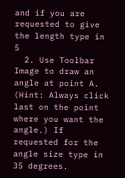and if you are requested to give the length type in 5
  2. Use Toolbar Image to draw an angle at point A. (Hint: Always click last on the point where you want the angle.) If requested for the angle size type in 35 degrees.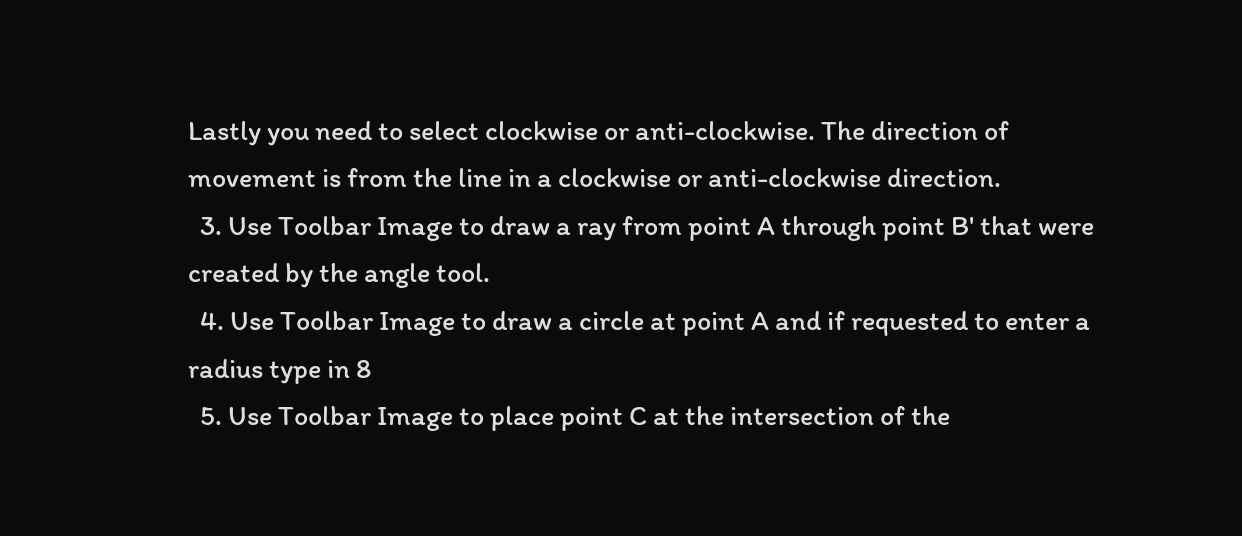Lastly you need to select clockwise or anti-clockwise. The direction of movement is from the line in a clockwise or anti-clockwise direction.
  3. Use Toolbar Image to draw a ray from point A through point B' that were created by the angle tool.
  4. Use Toolbar Image to draw a circle at point A and if requested to enter a radius type in 8
  5. Use Toolbar Image to place point C at the intersection of the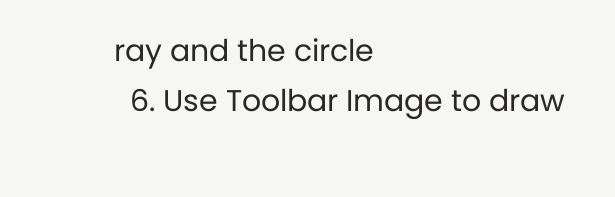ray and the circle
  6. Use Toolbar Image to draw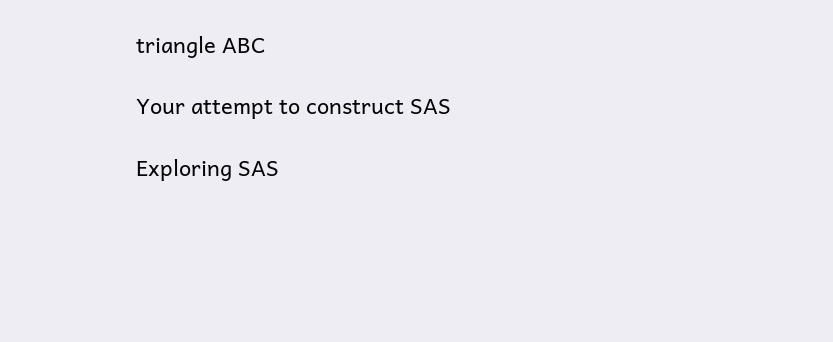triangle ABC

Your attempt to construct SAS

Exploring SAS